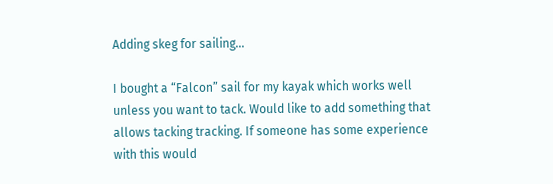Adding skeg for sailing...

I bought a “Falcon” sail for my kayak which works well unless you want to tack. Would like to add something that allows tacking tracking. If someone has some experience with this would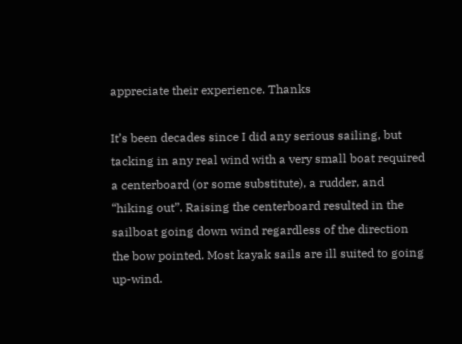appreciate their experience. Thanks

It’s been decades since I did any serious sailing, but tacking in any real wind with a very small boat required a centerboard (or some substitute), a rudder, and “hiking out”. Raising the centerboard resulted in the sailboat going down wind regardless of the direction the bow pointed. Most kayak sails are ill suited to going up-wind.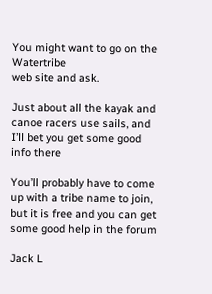You might want to go on the Watertribe
web site and ask.

Just about all the kayak and canoe racers use sails, and I’ll bet you get some good info there

You’ll probably have to come up with a tribe name to join, but it is free and you can get some good help in the forum

Jack L